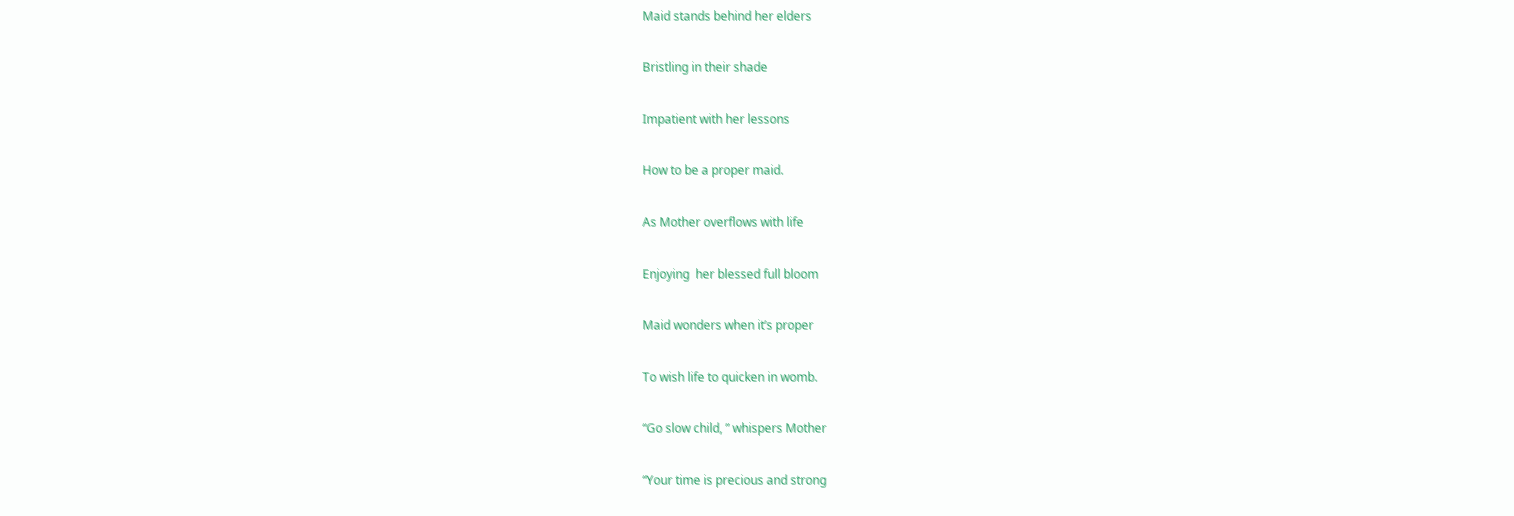Maid stands behind her elders

Bristling in their shade

Impatient with her lessons

How to be a proper maid.

As Mother overflows with life

Enjoying  her blessed full bloom

Maid wonders when it’s proper

To wish life to quicken in womb.

“Go slow child, ” whispers Mother

“Your time is precious and strong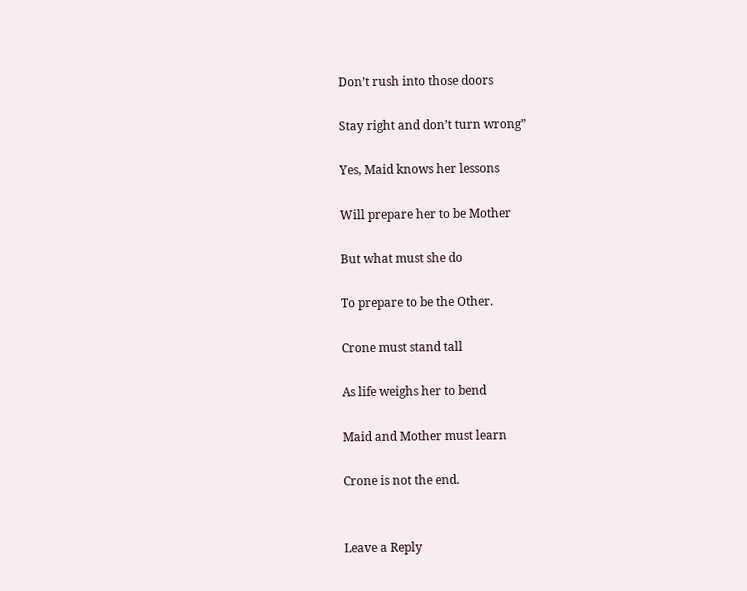Don’t rush into those doors

Stay right and don’t turn wrong”

Yes, Maid knows her lessons

Will prepare her to be Mother

But what must she do

To prepare to be the Other.

Crone must stand tall

As life weighs her to bend

Maid and Mother must learn

Crone is not the end.


Leave a Reply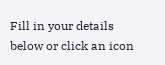Fill in your details below or click an icon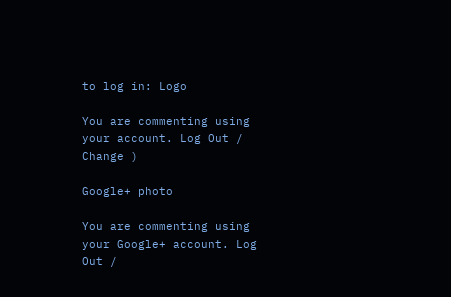to log in: Logo

You are commenting using your account. Log Out /  Change )

Google+ photo

You are commenting using your Google+ account. Log Out /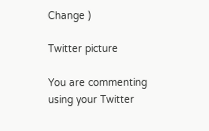Change )

Twitter picture

You are commenting using your Twitter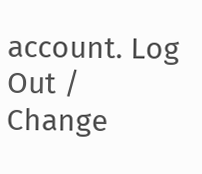account. Log Out /  Change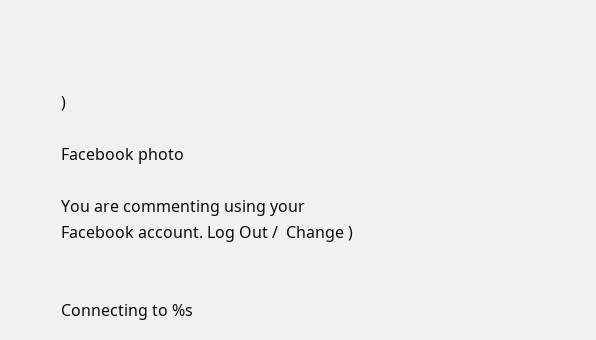)

Facebook photo

You are commenting using your Facebook account. Log Out /  Change )


Connecting to %s